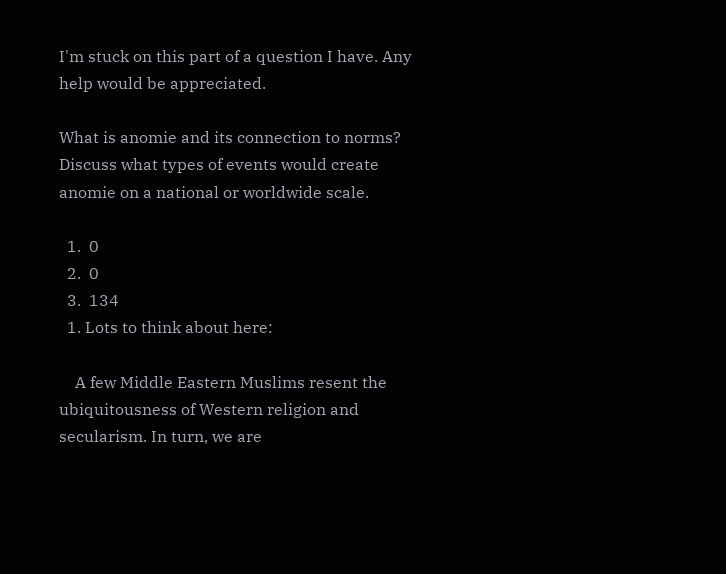I'm stuck on this part of a question I have. Any help would be appreciated.

What is anomie and its connection to norms? Discuss what types of events would create anomie on a national or worldwide scale.

  1.  0
  2.  0
  3.  134
  1. Lots to think about here:

    A few Middle Eastern Muslims resent the ubiquitousness of Western religion and secularism. In turn, we are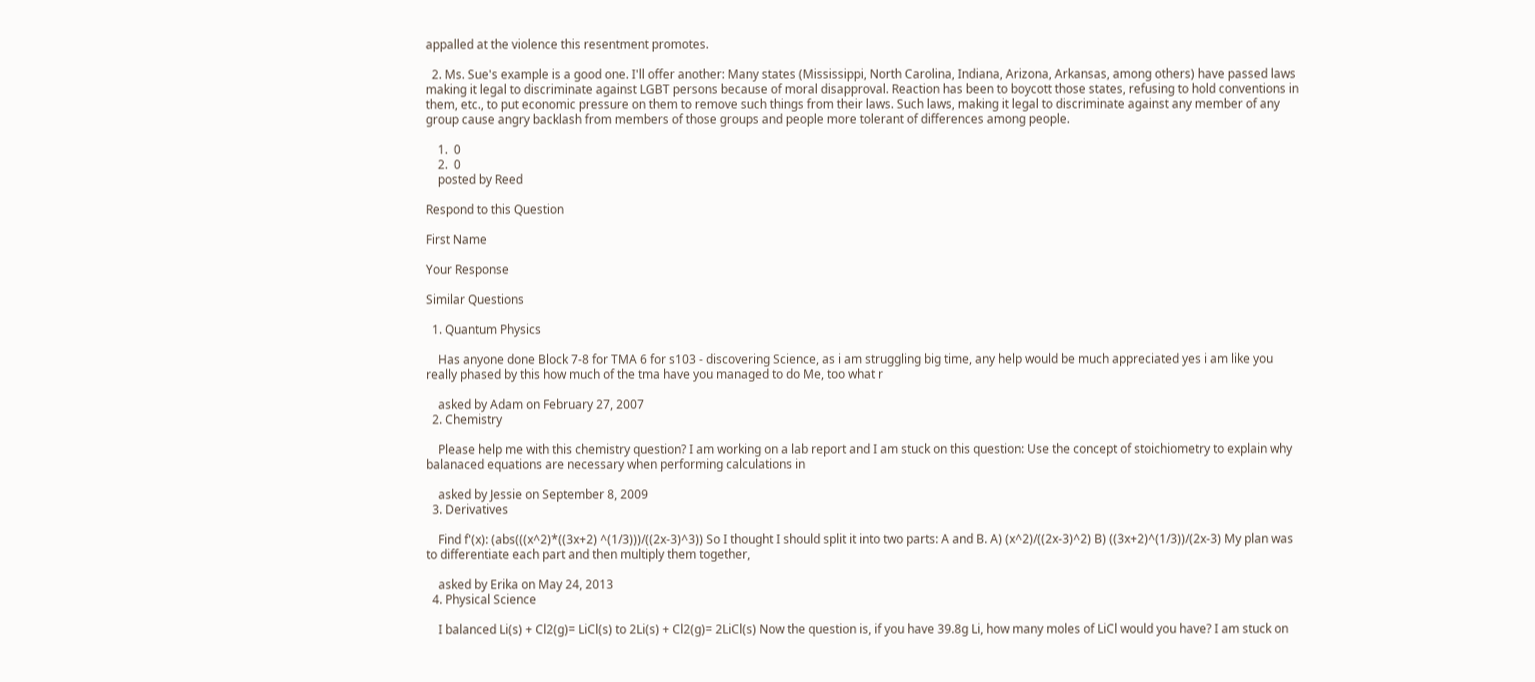appalled at the violence this resentment promotes.

  2. Ms. Sue's example is a good one. I'll offer another: Many states (Mississippi, North Carolina, Indiana, Arizona, Arkansas, among others) have passed laws making it legal to discriminate against LGBT persons because of moral disapproval. Reaction has been to boycott those states, refusing to hold conventions in them, etc., to put economic pressure on them to remove such things from their laws. Such laws, making it legal to discriminate against any member of any group cause angry backlash from members of those groups and people more tolerant of differences among people.

    1.  0
    2.  0
    posted by Reed

Respond to this Question

First Name

Your Response

Similar Questions

  1. Quantum Physics

    Has anyone done Block 7-8 for TMA 6 for s103 - discovering Science, as i am struggling big time, any help would be much appreciated yes i am like you really phased by this how much of the tma have you managed to do Me, too what r

    asked by Adam on February 27, 2007
  2. Chemistry

    Please help me with this chemistry question? I am working on a lab report and I am stuck on this question: Use the concept of stoichiometry to explain why balanaced equations are necessary when performing calculations in

    asked by Jessie on September 8, 2009
  3. Derivatives

    Find f'(x): (abs(((x^2)*((3x+2) ^(1/3)))/((2x-3)^3)) So I thought I should split it into two parts: A and B. A) (x^2)/((2x-3)^2) B) ((3x+2)^(1/3))/(2x-3) My plan was to differentiate each part and then multiply them together,

    asked by Erika on May 24, 2013
  4. Physical Science

    I balanced Li(s) + Cl2(g)= LiCl(s) to 2Li(s) + Cl2(g)= 2LiCl(s) Now the question is, if you have 39.8g Li, how many moles of LiCl would you have? I am stuck on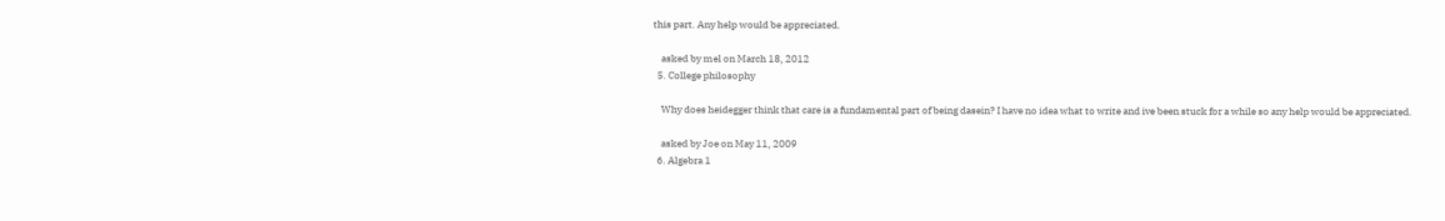this part. Any help would be appreciated.

    asked by mel on March 18, 2012
  5. College philosophy

    Why does heidegger think that care is a fundamental part of being dasein? I have no idea what to write and ive been stuck for a while so any help would be appreciated.

    asked by Joe on May 11, 2009
  6. Algebra 1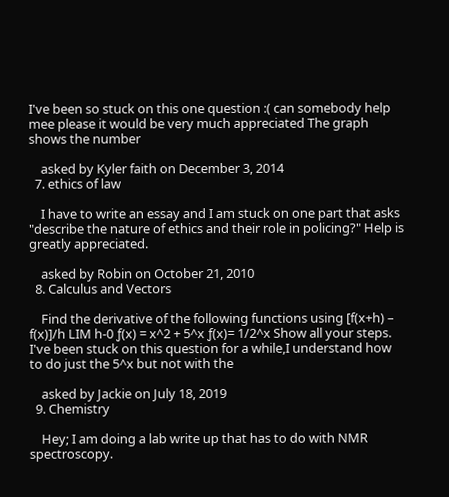I've been so stuck on this one question :( can somebody help mee please it would be very much appreciated The graph shows the number

    asked by Kyler faith on December 3, 2014
  7. ethics of law

    I have to write an essay and I am stuck on one part that asks "describe the nature of ethics and their role in policing?" Help is greatly appreciated.

    asked by Robin on October 21, 2010
  8. Calculus and Vectors

    Find the derivative of the following functions using [f(x+h) – f(x)]/h LIM h-0 ƒ(x) = x^2 + 5^x ƒ(x)= 1/2^x Show all your steps. I've been stuck on this question for a while,I understand how to do just the 5^x but not with the

    asked by Jackie on July 18, 2019
  9. Chemistry

    Hey; I am doing a lab write up that has to do with NMR spectroscopy.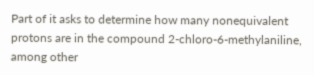Part of it asks to determine how many nonequivalent protons are in the compound 2-chloro-6-methylaniline, among other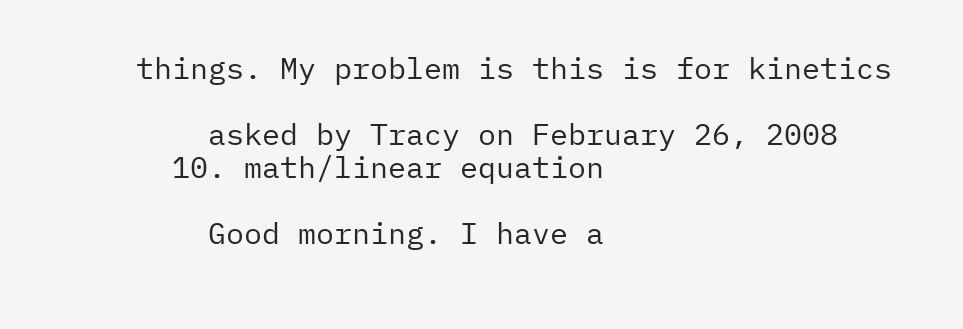things. My problem is this is for kinetics

    asked by Tracy on February 26, 2008
  10. math/linear equation

    Good morning. I have a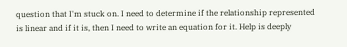question that I'm stuck on. I need to determine if the relationship represented is linear and if it is, then I need to write an equation for it. Help is deeply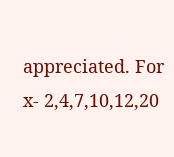appreciated. For x- 2,4,7,10,12,20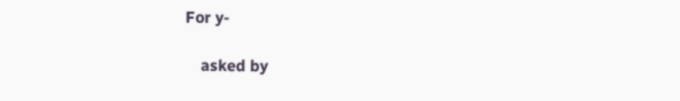For y-

    asked by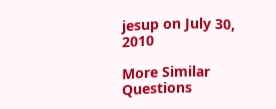jesup on July 30, 2010

More Similar Questions